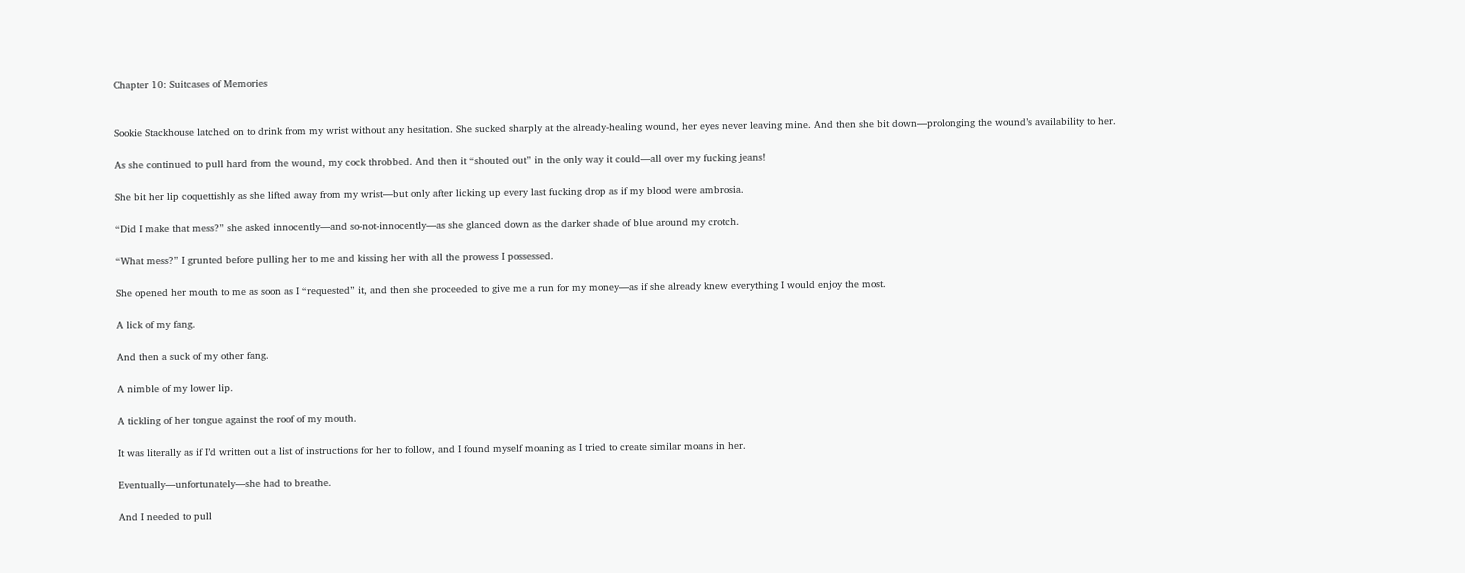Chapter 10: Suitcases of Memories


Sookie Stackhouse latched on to drink from my wrist without any hesitation. She sucked sharply at the already-healing wound, her eyes never leaving mine. And then she bit down—prolonging the wound’s availability to her.

As she continued to pull hard from the wound, my cock throbbed. And then it “shouted out” in the only way it could—all over my fucking jeans!

She bit her lip coquettishly as she lifted away from my wrist—but only after licking up every last fucking drop as if my blood were ambrosia.

“Did I make that mess?” she asked innocently—and so-not-innocently—as she glanced down as the darker shade of blue around my crotch.

“What mess?” I grunted before pulling her to me and kissing her with all the prowess I possessed.

She opened her mouth to me as soon as I “requested” it, and then she proceeded to give me a run for my money—as if she already knew everything I would enjoy the most.

A lick of my fang.

And then a suck of my other fang.

A nimble of my lower lip.

A tickling of her tongue against the roof of my mouth.

It was literally as if I’d written out a list of instructions for her to follow, and I found myself moaning as I tried to create similar moans in her.

Eventually—unfortunately—she had to breathe.

And I needed to pull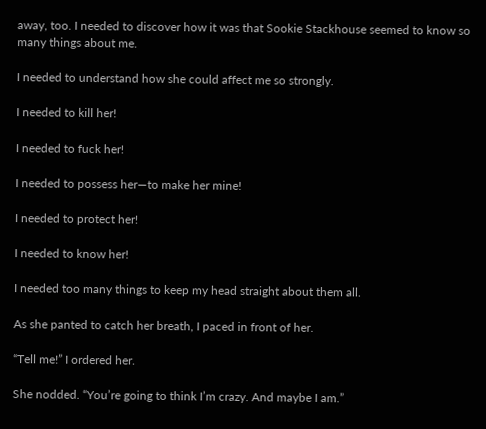away, too. I needed to discover how it was that Sookie Stackhouse seemed to know so many things about me.

I needed to understand how she could affect me so strongly.

I needed to kill her!

I needed to fuck her!

I needed to possess her—to make her mine!

I needed to protect her!

I needed to know her!

I needed too many things to keep my head straight about them all.

As she panted to catch her breath, I paced in front of her.

“Tell me!” I ordered her.

She nodded. “You’re going to think I’m crazy. And maybe I am.”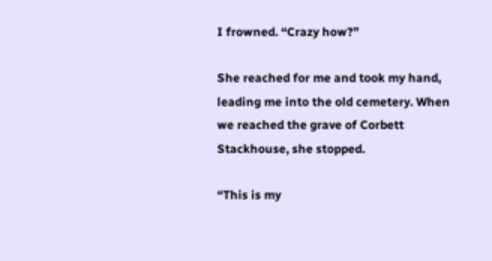I frowned. “Crazy how?”

She reached for me and took my hand, leading me into the old cemetery. When we reached the grave of Corbett Stackhouse, she stopped.

“This is my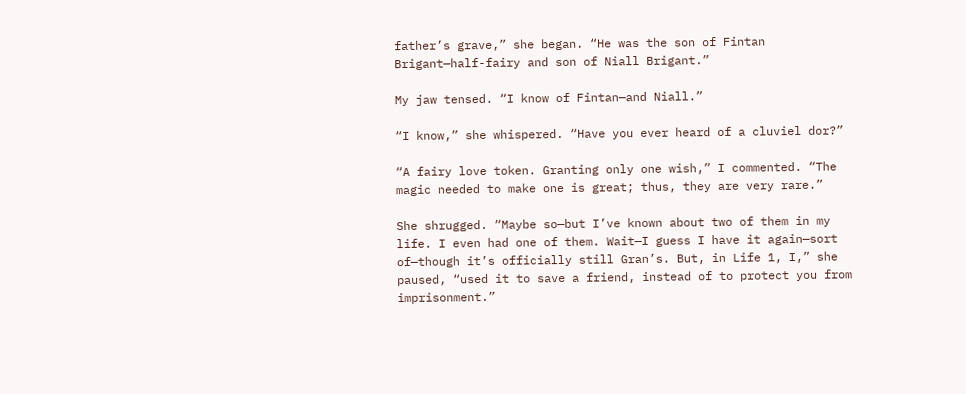father’s grave,” she began. “He was the son of Fintan Brigant—half-fairy and son of Niall Brigant.”

My jaw tensed. “I know of Fintan—and Niall.”

“I know,” she whispered. “Have you ever heard of a cluviel dor?”

“A fairy love token. Granting only one wish,” I commented. “The magic needed to make one is great; thus, they are very rare.”

She shrugged. “Maybe so—but I’ve known about two of them in my life. I even had one of them. Wait—I guess I have it again—sort of—though it’s officially still Gran’s. But, in Life 1, I,” she paused, “used it to save a friend, instead of to protect you from imprisonment.”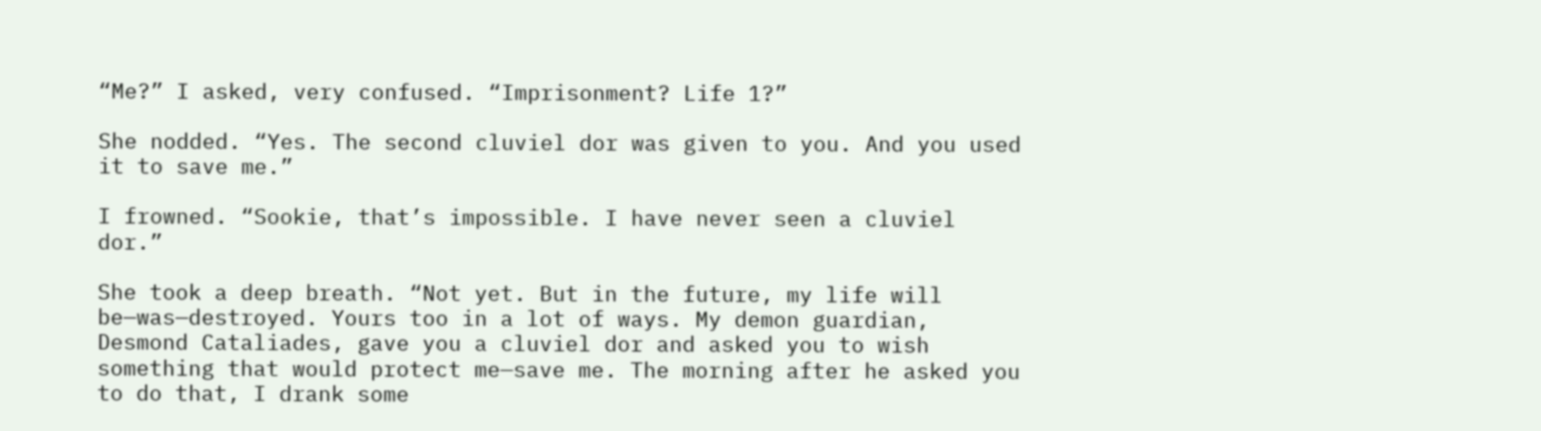“Me?” I asked, very confused. “Imprisonment? Life 1?”

She nodded. “Yes. The second cluviel dor was given to you. And you used it to save me.”

I frowned. “Sookie, that’s impossible. I have never seen a cluviel dor.”

She took a deep breath. “Not yet. But in the future, my life will be—was—destroyed. Yours too in a lot of ways. My demon guardian, Desmond Cataliades, gave you a cluviel dor and asked you to wish something that would protect me—save me. The morning after he asked you to do that, I drank some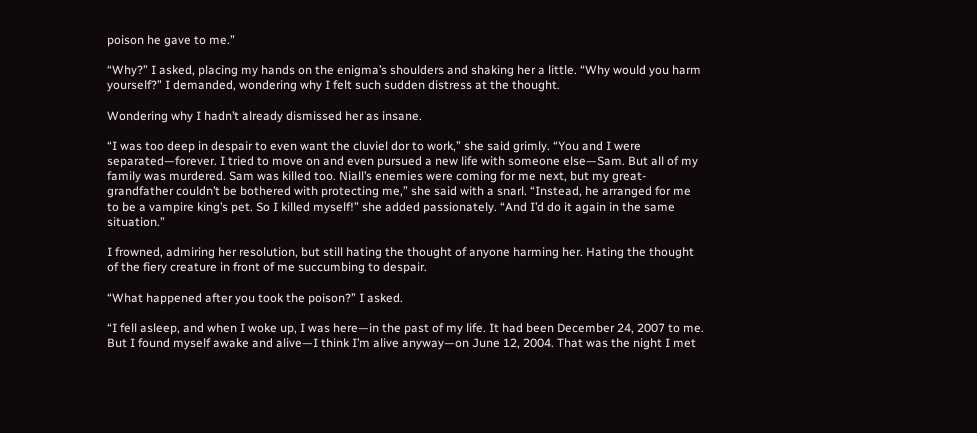poison he gave to me.”

“Why?” I asked, placing my hands on the enigma’s shoulders and shaking her a little. “Why would you harm yourself?” I demanded, wondering why I felt such sudden distress at the thought.

Wondering why I hadn’t already dismissed her as insane.

“I was too deep in despair to even want the cluviel dor to work,” she said grimly. “You and I were separated—forever. I tried to move on and even pursued a new life with someone else—Sam. But all of my family was murdered. Sam was killed too. Niall’s enemies were coming for me next, but my great-grandfather couldn’t be bothered with protecting me,” she said with a snarl. “Instead, he arranged for me to be a vampire king’s pet. So I killed myself!” she added passionately. “And I’d do it again in the same situation.”

I frowned, admiring her resolution, but still hating the thought of anyone harming her. Hating the thought of the fiery creature in front of me succumbing to despair.

“What happened after you took the poison?” I asked.

“I fell asleep, and when I woke up, I was here—in the past of my life. It had been December 24, 2007 to me. But I found myself awake and alive—I think I’m alive anyway—on June 12, 2004. That was the night I met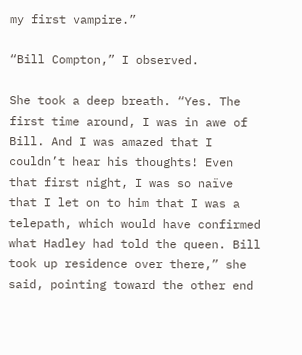my first vampire.”

“Bill Compton,” I observed.

She took a deep breath. “Yes. The first time around, I was in awe of Bill. And I was amazed that I couldn’t hear his thoughts! Even that first night, I was so naïve that I let on to him that I was a telepath, which would have confirmed what Hadley had told the queen. Bill took up residence over there,” she said, pointing toward the other end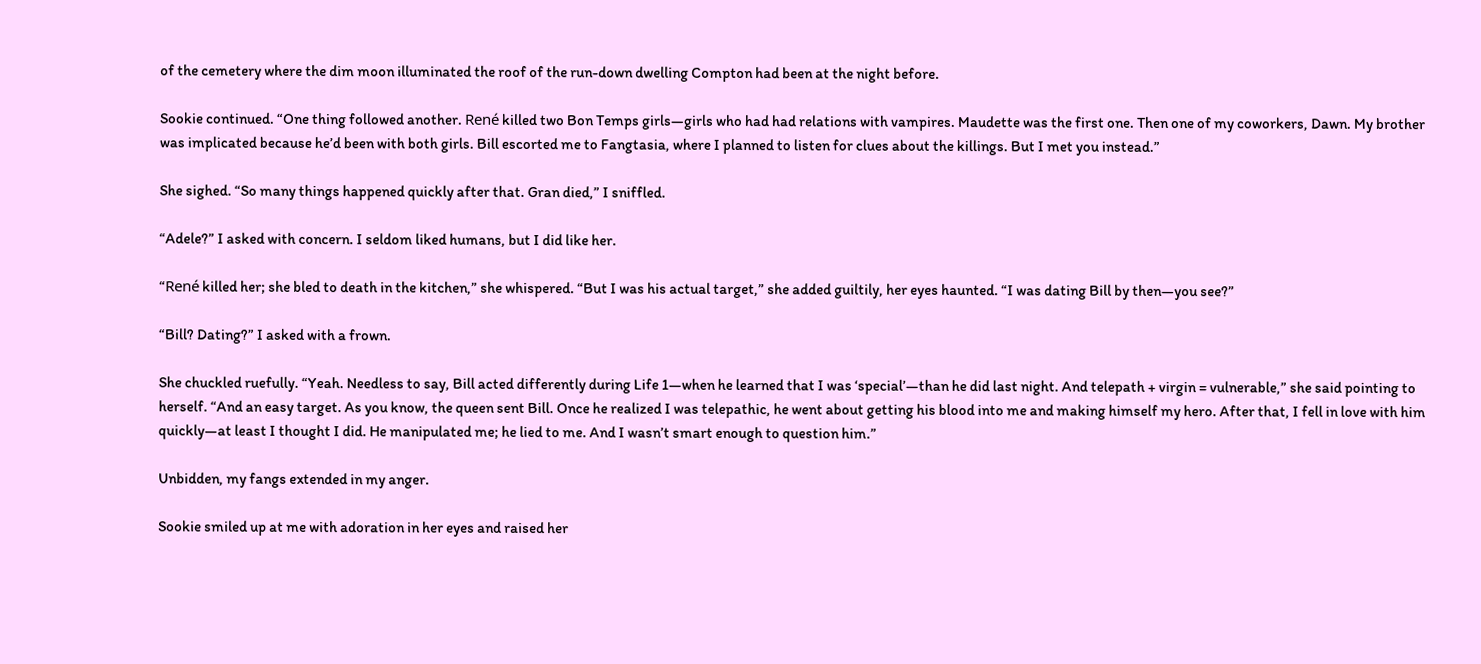of the cemetery where the dim moon illuminated the roof of the run-down dwelling Compton had been at the night before.

Sookie continued. “One thing followed another. René killed two Bon Temps girls—girls who had had relations with vampires. Maudette was the first one. Then one of my coworkers, Dawn. My brother was implicated because he’d been with both girls. Bill escorted me to Fangtasia, where I planned to listen for clues about the killings. But I met you instead.”

She sighed. “So many things happened quickly after that. Gran died,” I sniffled.

“Adele?” I asked with concern. I seldom liked humans, but I did like her.

“René killed her; she bled to death in the kitchen,” she whispered. “But I was his actual target,” she added guiltily, her eyes haunted. “I was dating Bill by then—you see?”

“Bill? Dating?” I asked with a frown.

She chuckled ruefully. “Yeah. Needless to say, Bill acted differently during Life 1—when he learned that I was ‘special’—than he did last night. And telepath + virgin = vulnerable,” she said pointing to herself. “And an easy target. As you know, the queen sent Bill. Once he realized I was telepathic, he went about getting his blood into me and making himself my hero. After that, I fell in love with him quickly—at least I thought I did. He manipulated me; he lied to me. And I wasn’t smart enough to question him.”

Unbidden, my fangs extended in my anger.

Sookie smiled up at me with adoration in her eyes and raised her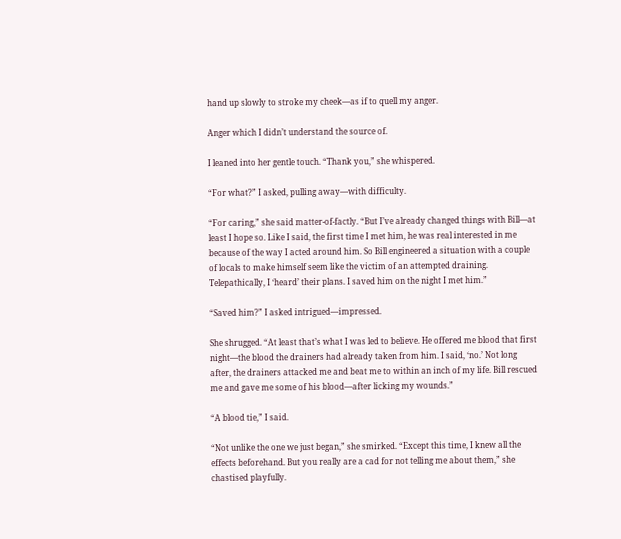hand up slowly to stroke my cheek—as if to quell my anger.

Anger which I didn’t understand the source of.

I leaned into her gentle touch. “Thank you,” she whispered.

“For what?” I asked, pulling away—with difficulty.

“For caring,” she said matter-of-factly. “But I’ve already changed things with Bill—at least I hope so. Like I said, the first time I met him, he was real interested in me because of the way I acted around him. So Bill engineered a situation with a couple of locals to make himself seem like the victim of an attempted draining. Telepathically, I ‘heard’ their plans. I saved him on the night I met him.”

“Saved him?” I asked intrigued—impressed.

She shrugged. “At least that’s what I was led to believe. He offered me blood that first night—the blood the drainers had already taken from him. I said, ‘no.’ Not long after, the drainers attacked me and beat me to within an inch of my life. Bill rescued me and gave me some of his blood—after licking my wounds.”

“A blood tie,” I said.

“Not unlike the one we just began,” she smirked. “Except this time, I knew all the effects beforehand. But you really are a cad for not telling me about them,” she chastised playfully.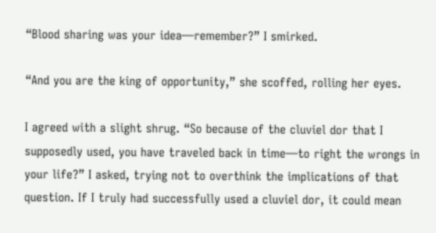“Blood sharing was your idea—remember?” I smirked.

“And you are the king of opportunity,” she scoffed, rolling her eyes.

I agreed with a slight shrug. “So because of the cluviel dor that I supposedly used, you have traveled back in time—to right the wrongs in your life?” I asked, trying not to overthink the implications of that question. If I truly had successfully used a cluviel dor, it could mean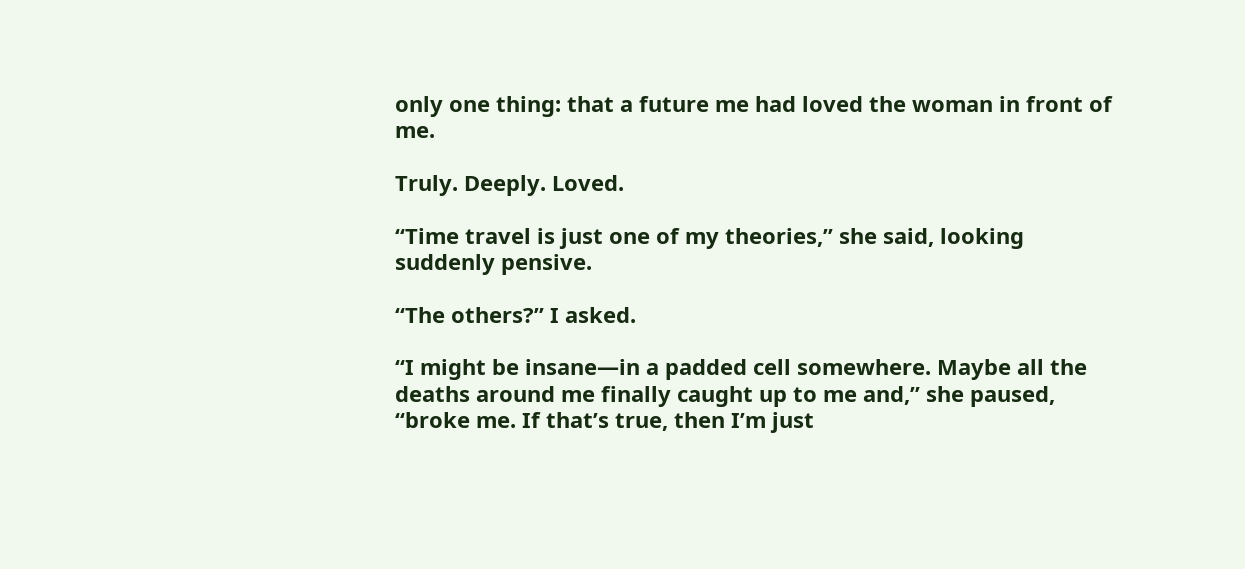only one thing: that a future me had loved the woman in front of me.

Truly. Deeply. Loved.

“Time travel is just one of my theories,” she said, looking suddenly pensive.

“The others?” I asked.

“I might be insane—in a padded cell somewhere. Maybe all the deaths around me finally caught up to me and,” she paused, “broke me. If that’s true, then I’m just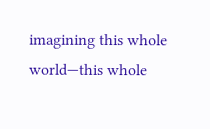imagining this whole world—this whole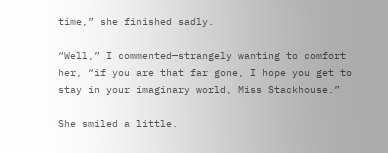time,” she finished sadly.

“Well,” I commented—strangely wanting to comfort her, “if you are that far gone, I hope you get to stay in your imaginary world, Miss Stackhouse.”

She smiled a little.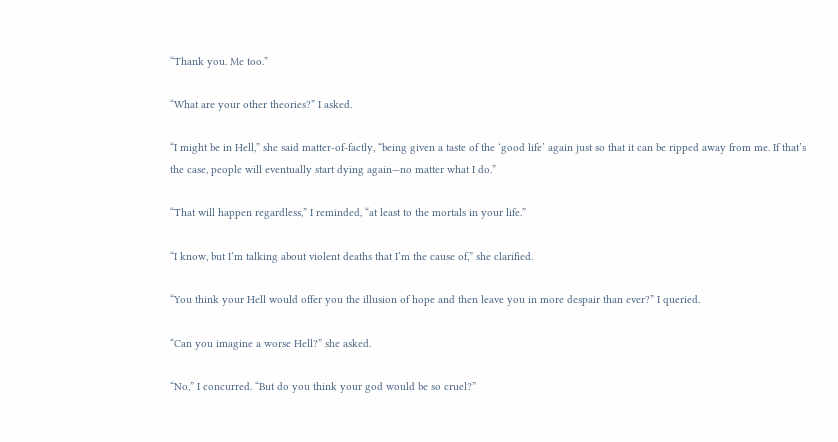“Thank you. Me too.”

“What are your other theories?” I asked.

“I might be in Hell,” she said matter-of-factly, “being given a taste of the ‘good life’ again just so that it can be ripped away from me. If that’s the case, people will eventually start dying again—no matter what I do.”

“That will happen regardless,” I reminded, “at least to the mortals in your life.”

“I know, but I’m talking about violent deaths that I’m the cause of,” she clarified.

“You think your Hell would offer you the illusion of hope and then leave you in more despair than ever?” I queried.

“Can you imagine a worse Hell?” she asked.

“No,” I concurred. “But do you think your god would be so cruel?”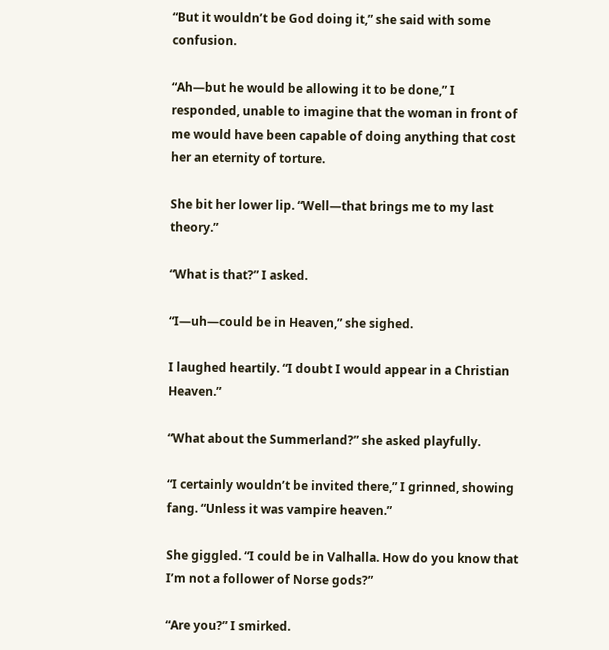“But it wouldn’t be God doing it,” she said with some confusion.

“Ah—but he would be allowing it to be done,” I responded, unable to imagine that the woman in front of me would have been capable of doing anything that cost her an eternity of torture.

She bit her lower lip. “Well—that brings me to my last theory.”

“What is that?” I asked.

“I—uh—could be in Heaven,” she sighed.

I laughed heartily. “I doubt I would appear in a Christian Heaven.”

“What about the Summerland?” she asked playfully.

“I certainly wouldn’t be invited there,” I grinned, showing fang. “Unless it was vampire heaven.”

She giggled. “I could be in Valhalla. How do you know that I’m not a follower of Norse gods?”

“Are you?” I smirked.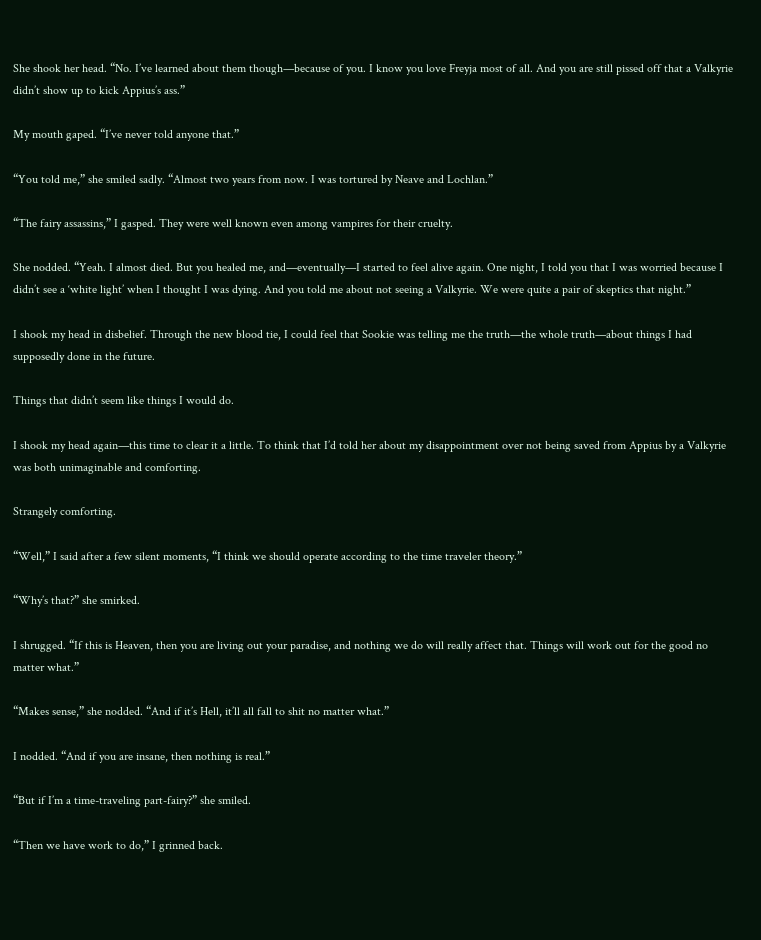She shook her head. “No. I’ve learned about them though—because of you. I know you love Freyja most of all. And you are still pissed off that a Valkyrie didn’t show up to kick Appius’s ass.”

My mouth gaped. “I’ve never told anyone that.”

“You told me,” she smiled sadly. “Almost two years from now. I was tortured by Neave and Lochlan.”

“The fairy assassins,” I gasped. They were well known even among vampires for their cruelty.

She nodded. “Yeah. I almost died. But you healed me, and—eventually—I started to feel alive again. One night, I told you that I was worried because I didn’t see a ‘white light’ when I thought I was dying. And you told me about not seeing a Valkyrie. We were quite a pair of skeptics that night.”

I shook my head in disbelief. Through the new blood tie, I could feel that Sookie was telling me the truth—the whole truth—about things I had supposedly done in the future.

Things that didn’t seem like things I would do.

I shook my head again—this time to clear it a little. To think that I’d told her about my disappointment over not being saved from Appius by a Valkyrie was both unimaginable and comforting.

Strangely comforting.

“Well,” I said after a few silent moments, “I think we should operate according to the time traveler theory.”

“Why’s that?” she smirked.

I shrugged. “If this is Heaven, then you are living out your paradise, and nothing we do will really affect that. Things will work out for the good no matter what.”

“Makes sense,” she nodded. “And if it’s Hell, it’ll all fall to shit no matter what.”

I nodded. “And if you are insane, then nothing is real.”

“But if I’m a time-traveling part-fairy?” she smiled.

“Then we have work to do,” I grinned back.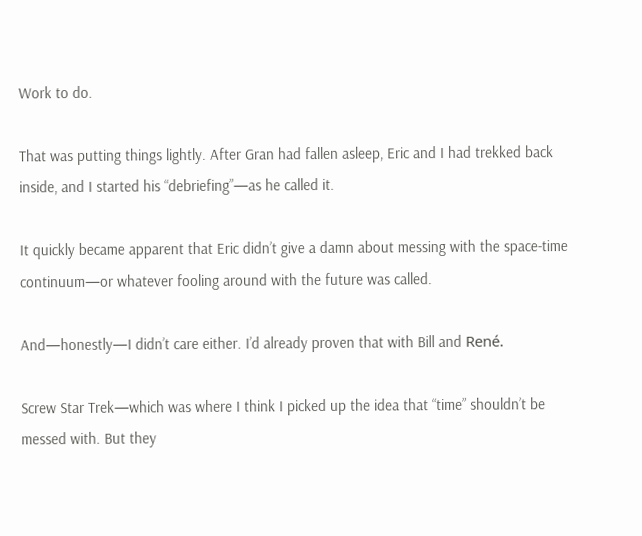Work to do.

That was putting things lightly. After Gran had fallen asleep, Eric and I had trekked back inside, and I started his “debriefing”—as he called it.

It quickly became apparent that Eric didn’t give a damn about messing with the space-time continuum—or whatever fooling around with the future was called.

And—honestly—I didn’t care either. I’d already proven that with Bill and René.

Screw Star Trek—which was where I think I picked up the idea that “time” shouldn’t be messed with. But they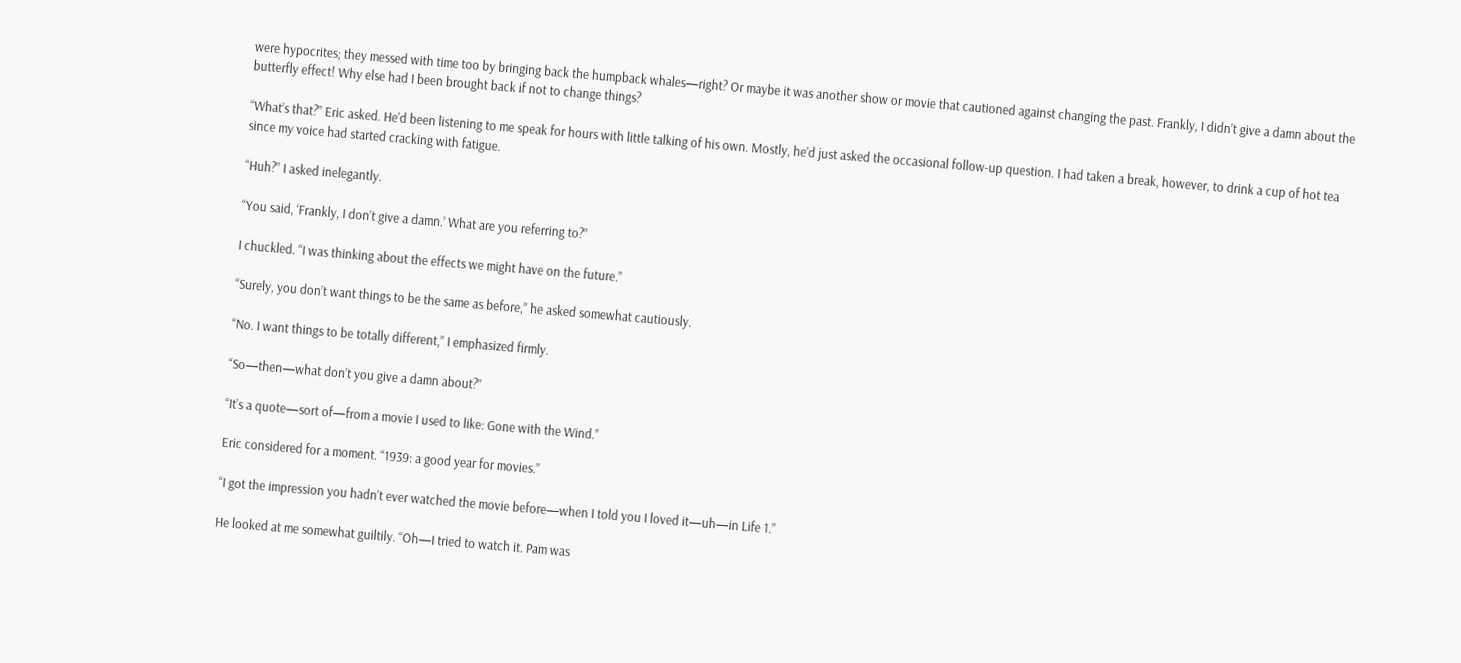were hypocrites; they messed with time too by bringing back the humpback whales—right? Or maybe it was another show or movie that cautioned against changing the past. Frankly, I didn’t give a damn about the butterfly effect! Why else had I been brought back if not to change things?

“What’s that?” Eric asked. He’d been listening to me speak for hours with little talking of his own. Mostly, he’d just asked the occasional follow-up question. I had taken a break, however, to drink a cup of hot tea since my voice had started cracking with fatigue.

“Huh?” I asked inelegantly.

“You said, ‘Frankly, I don’t give a damn.’ What are you referring to?”

I chuckled. “I was thinking about the effects we might have on the future.”

“Surely, you don’t want things to be the same as before,” he asked somewhat cautiously.

“No. I want things to be totally different,” I emphasized firmly.

“So—then—what don’t you give a damn about?”

“It’s a quote—sort of—from a movie I used to like: Gone with the Wind.”

Eric considered for a moment. “1939: a good year for movies.”

“I got the impression you hadn’t ever watched the movie before—when I told you I loved it—uh—in Life 1.”

He looked at me somewhat guiltily. “Oh—I tried to watch it. Pam was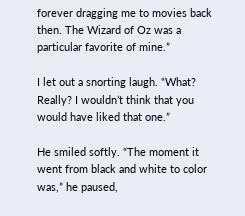forever dragging me to movies back then. The Wizard of Oz was a particular favorite of mine.”

I let out a snorting laugh. “What? Really? I wouldn’t think that you would have liked that one.”

He smiled softly. “The moment it went from black and white to color was,” he paused,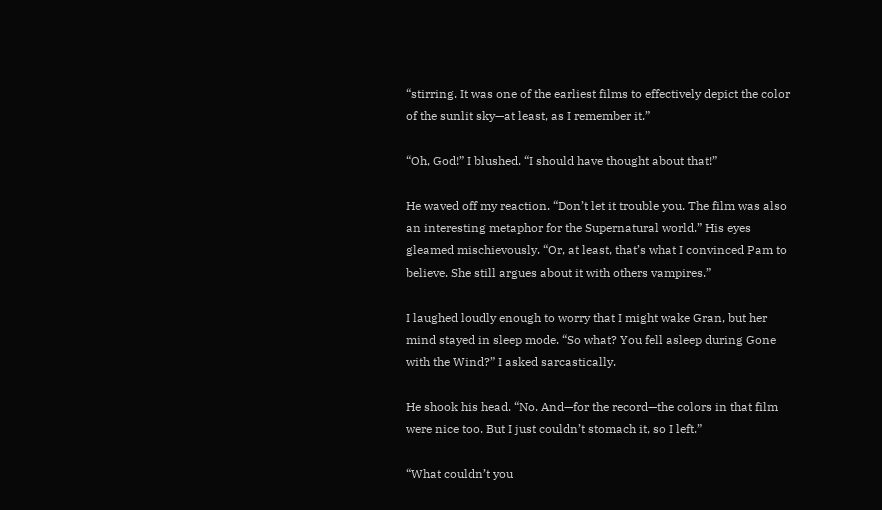“stirring. It was one of the earliest films to effectively depict the color of the sunlit sky—at least, as I remember it.”

“Oh, God!” I blushed. “I should have thought about that!”

He waved off my reaction. “Don’t let it trouble you. The film was also an interesting metaphor for the Supernatural world.” His eyes gleamed mischievously. “Or, at least, that’s what I convinced Pam to believe. She still argues about it with others vampires.”

I laughed loudly enough to worry that I might wake Gran, but her mind stayed in sleep mode. “So what? You fell asleep during Gone with the Wind?” I asked sarcastically.

He shook his head. “No. And—for the record—the colors in that film were nice too. But I just couldn’t stomach it, so I left.”

“What couldn’t you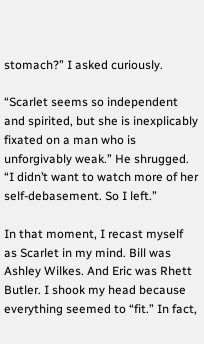stomach?” I asked curiously.

“Scarlet seems so independent and spirited, but she is inexplicably fixated on a man who is unforgivably weak.” He shrugged. “I didn’t want to watch more of her self-debasement. So I left.”

In that moment, I recast myself as Scarlet in my mind. Bill was Ashley Wilkes. And Eric was Rhett Butler. I shook my head because everything seemed to “fit.” In fact,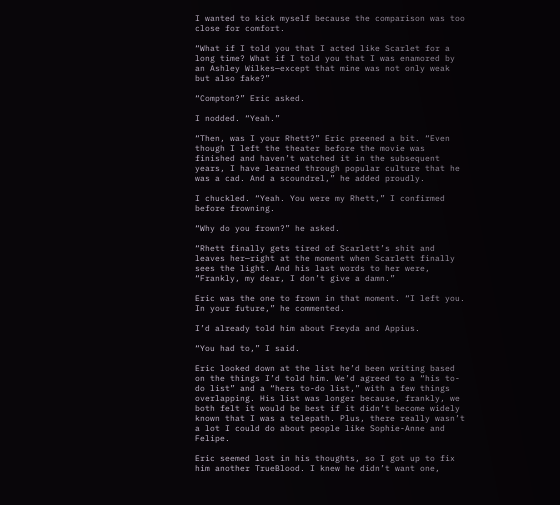I wanted to kick myself because the comparison was too close for comfort.

“What if I told you that I acted like Scarlet for a long time? What if I told you that I was enamored by an Ashley Wilkes—except that mine was not only weak but also fake?”

“Compton?” Eric asked.

I nodded. “Yeah.”

“Then, was I your Rhett?” Eric preened a bit. “Even though I left the theater before the movie was finished and haven’t watched it in the subsequent years, I have learned through popular culture that he was a cad. And a scoundrel,” he added proudly.

I chuckled. “Yeah. You were my Rhett,” I confirmed before frowning.

“Why do you frown?” he asked.

“Rhett finally gets tired of Scarlett’s shit and leaves her—right at the moment when Scarlett finally sees the light. And his last words to her were, “Frankly, my dear, I don’t give a damn.”

Eric was the one to frown in that moment. “I left you. In your future,” he commented.

I’d already told him about Freyda and Appius.

“You had to,” I said.

Eric looked down at the list he’d been writing based on the things I’d told him. We’d agreed to a “his to-do list” and a “hers to-do list,” with a few things overlapping. His list was longer because, frankly, we both felt it would be best if it didn’t become widely known that I was a telepath. Plus, there really wasn’t a lot I could do about people like Sophie-Anne and Felipe.

Eric seemed lost in his thoughts, so I got up to fix him another TrueBlood. I knew he didn’t want one,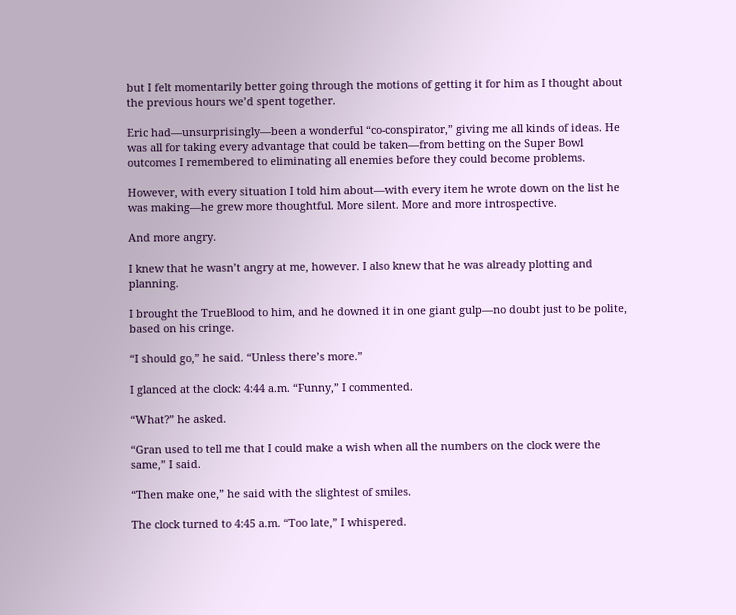but I felt momentarily better going through the motions of getting it for him as I thought about the previous hours we’d spent together.

Eric had—unsurprisingly—been a wonderful “co-conspirator,” giving me all kinds of ideas. He was all for taking every advantage that could be taken—from betting on the Super Bowl outcomes I remembered to eliminating all enemies before they could become problems.

However, with every situation I told him about—with every item he wrote down on the list he was making—he grew more thoughtful. More silent. More and more introspective.

And more angry.

I knew that he wasn’t angry at me, however. I also knew that he was already plotting and planning.

I brought the TrueBlood to him, and he downed it in one giant gulp—no doubt just to be polite, based on his cringe.

“I should go,” he said. “Unless there’s more.”

I glanced at the clock: 4:44 a.m. “Funny,” I commented.

“What?” he asked.

“Gran used to tell me that I could make a wish when all the numbers on the clock were the same,” I said.

“Then make one,” he said with the slightest of smiles.

The clock turned to 4:45 a.m. “Too late,” I whispered.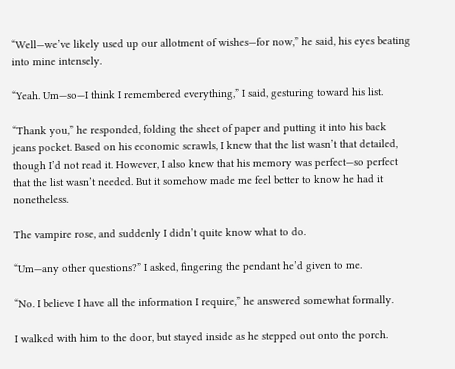“Well—we’ve likely used up our allotment of wishes—for now,” he said, his eyes beating into mine intensely.

“Yeah. Um—so—I think I remembered everything,” I said, gesturing toward his list.

“Thank you,” he responded, folding the sheet of paper and putting it into his back jeans pocket. Based on his economic scrawls, I knew that the list wasn’t that detailed, though I’d not read it. However, I also knew that his memory was perfect—so perfect that the list wasn’t needed. But it somehow made me feel better to know he had it nonetheless.

The vampire rose, and suddenly I didn’t quite know what to do.

“Um—any other questions?” I asked, fingering the pendant he’d given to me.

“No. I believe I have all the information I require,” he answered somewhat formally.

I walked with him to the door, but stayed inside as he stepped out onto the porch.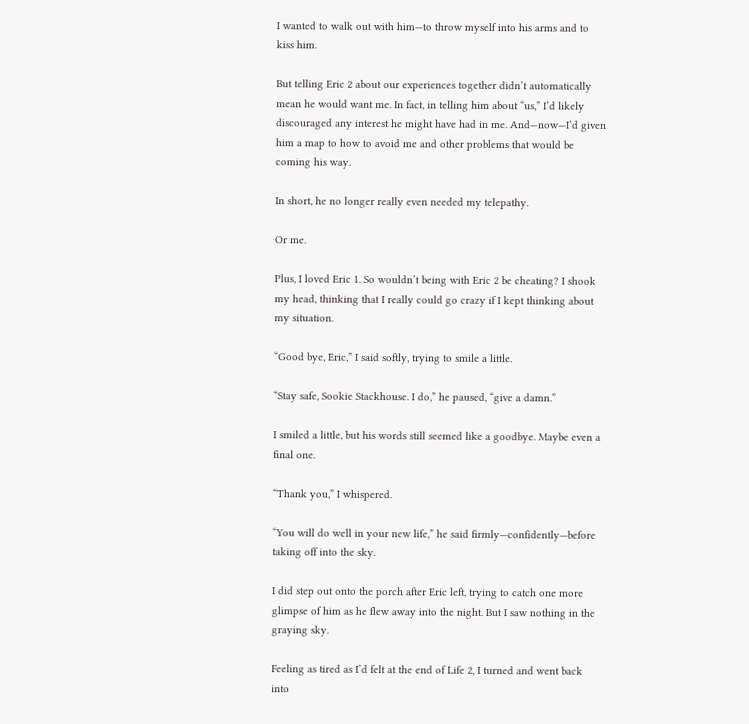I wanted to walk out with him—to throw myself into his arms and to kiss him.

But telling Eric 2 about our experiences together didn’t automatically mean he would want me. In fact, in telling him about “us,” I’d likely discouraged any interest he might have had in me. And—now—I’d given him a map to how to avoid me and other problems that would be coming his way.

In short, he no longer really even needed my telepathy.

Or me.

Plus, I loved Eric 1. So wouldn’t being with Eric 2 be cheating? I shook my head, thinking that I really could go crazy if I kept thinking about my situation.

“Good bye, Eric,” I said softly, trying to smile a little.

“Stay safe, Sookie Stackhouse. I do,” he paused, “give a damn.”

I smiled a little, but his words still seemed like a goodbye. Maybe even a final one.

“Thank you,” I whispered.

“You will do well in your new life,” he said firmly—confidently—before taking off into the sky.

I did step out onto the porch after Eric left, trying to catch one more glimpse of him as he flew away into the night. But I saw nothing in the graying sky.

Feeling as tired as I’d felt at the end of Life 2, I turned and went back into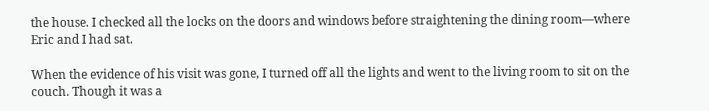the house. I checked all the locks on the doors and windows before straightening the dining room—where Eric and I had sat.

When the evidence of his visit was gone, I turned off all the lights and went to the living room to sit on the couch. Though it was a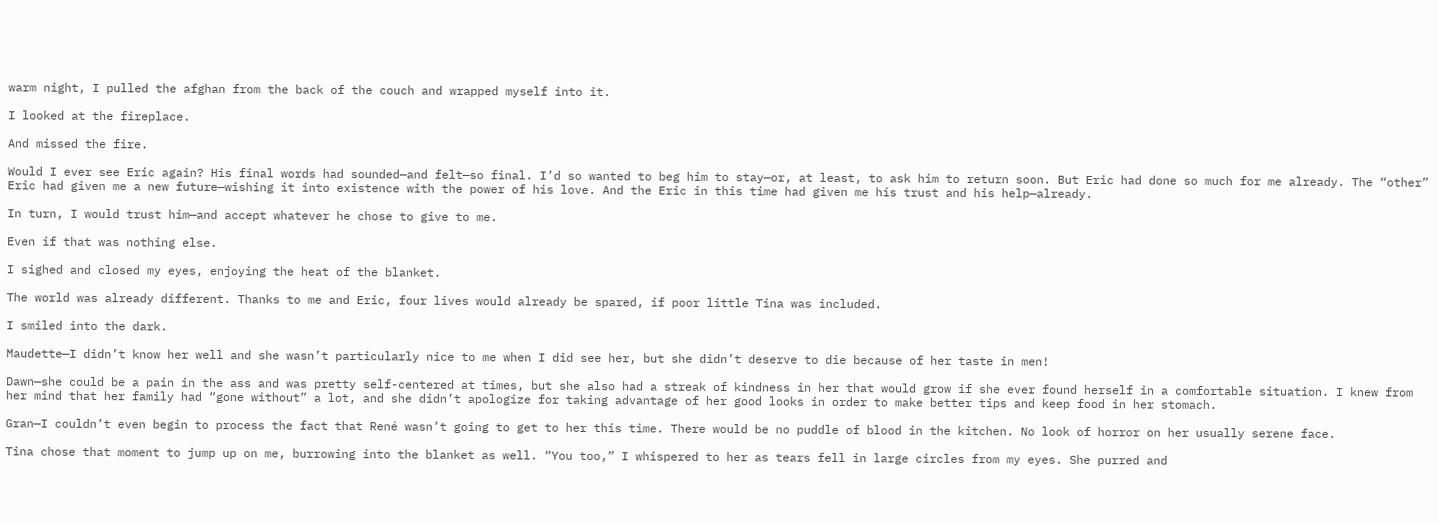warm night, I pulled the afghan from the back of the couch and wrapped myself into it.

I looked at the fireplace.

And missed the fire.

Would I ever see Eric again? His final words had sounded—and felt—so final. I’d so wanted to beg him to stay—or, at least, to ask him to return soon. But Eric had done so much for me already. The “other” Eric had given me a new future—wishing it into existence with the power of his love. And the Eric in this time had given me his trust and his help—already.

In turn, I would trust him—and accept whatever he chose to give to me.

Even if that was nothing else.

I sighed and closed my eyes, enjoying the heat of the blanket.

The world was already different. Thanks to me and Eric, four lives would already be spared, if poor little Tina was included.

I smiled into the dark.

Maudette—I didn’t know her well and she wasn’t particularly nice to me when I did see her, but she didn’t deserve to die because of her taste in men!

Dawn—she could be a pain in the ass and was pretty self-centered at times, but she also had a streak of kindness in her that would grow if she ever found herself in a comfortable situation. I knew from her mind that her family had “gone without” a lot, and she didn’t apologize for taking advantage of her good looks in order to make better tips and keep food in her stomach.

Gran—I couldn’t even begin to process the fact that René wasn’t going to get to her this time. There would be no puddle of blood in the kitchen. No look of horror on her usually serene face.

Tina chose that moment to jump up on me, burrowing into the blanket as well. “You too,” I whispered to her as tears fell in large circles from my eyes. She purred and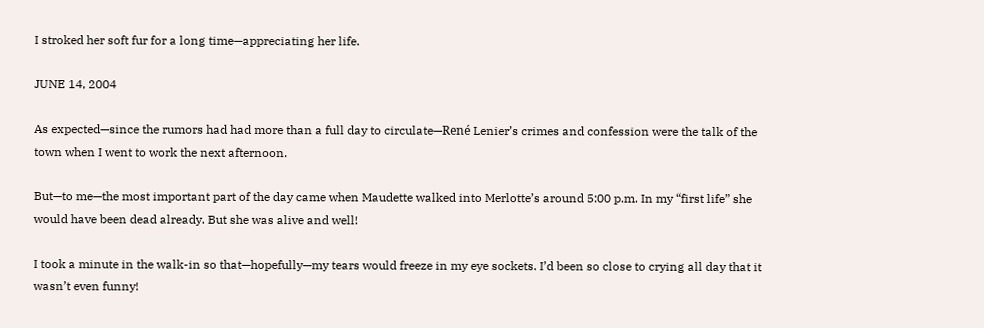I stroked her soft fur for a long time—appreciating her life.

JUNE 14, 2004

As expected—since the rumors had had more than a full day to circulate—René Lenier’s crimes and confession were the talk of the town when I went to work the next afternoon.

But—to me—the most important part of the day came when Maudette walked into Merlotte’s around 5:00 p.m. In my “first life” she would have been dead already. But she was alive and well!

I took a minute in the walk-in so that—hopefully—my tears would freeze in my eye sockets. I’d been so close to crying all day that it wasn’t even funny!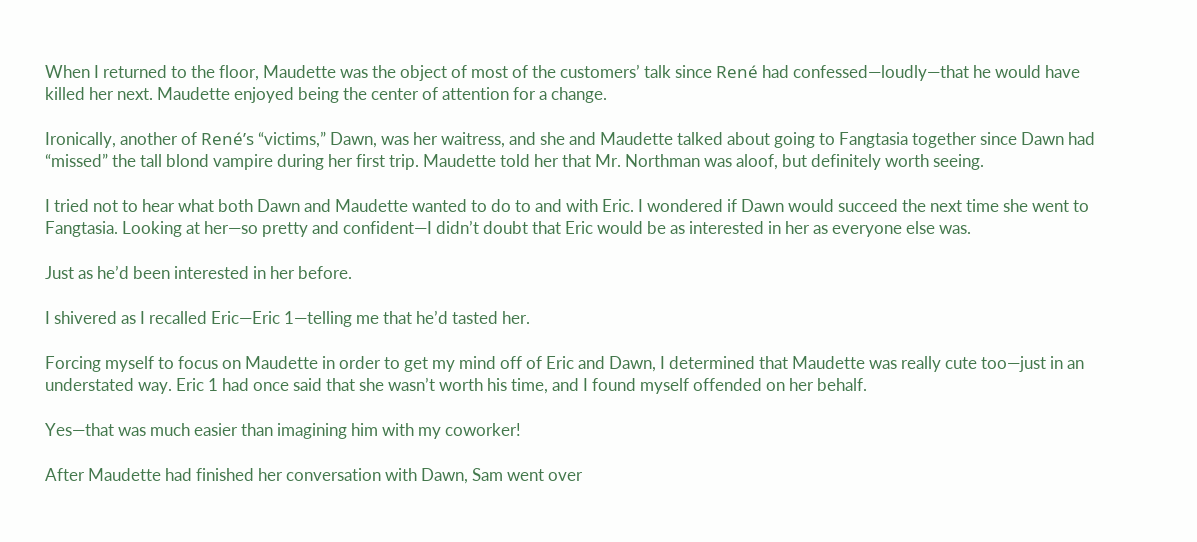When I returned to the floor, Maudette was the object of most of the customers’ talk since René had confessed—loudly—that he would have killed her next. Maudette enjoyed being the center of attention for a change.

Ironically, another of René’s “victims,” Dawn, was her waitress, and she and Maudette talked about going to Fangtasia together since Dawn had “missed” the tall blond vampire during her first trip. Maudette told her that Mr. Northman was aloof, but definitely worth seeing.

I tried not to hear what both Dawn and Maudette wanted to do to and with Eric. I wondered if Dawn would succeed the next time she went to Fangtasia. Looking at her—so pretty and confident—I didn’t doubt that Eric would be as interested in her as everyone else was.

Just as he’d been interested in her before.

I shivered as I recalled Eric—Eric 1—telling me that he’d tasted her.

Forcing myself to focus on Maudette in order to get my mind off of Eric and Dawn, I determined that Maudette was really cute too—just in an understated way. Eric 1 had once said that she wasn’t worth his time, and I found myself offended on her behalf.

Yes—that was much easier than imagining him with my coworker!

After Maudette had finished her conversation with Dawn, Sam went over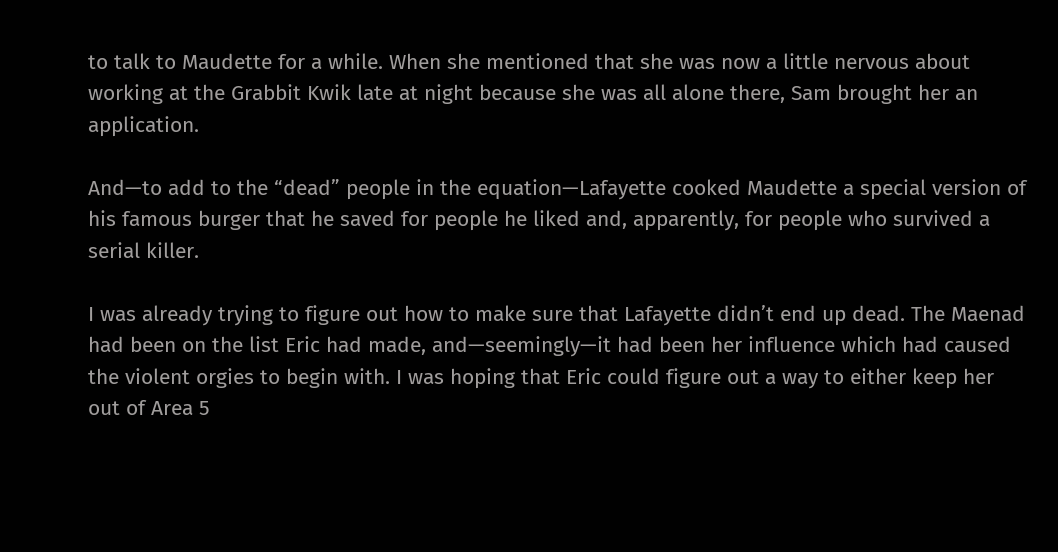to talk to Maudette for a while. When she mentioned that she was now a little nervous about working at the Grabbit Kwik late at night because she was all alone there, Sam brought her an application.

And—to add to the “dead” people in the equation—Lafayette cooked Maudette a special version of his famous burger that he saved for people he liked and, apparently, for people who survived a serial killer.

I was already trying to figure out how to make sure that Lafayette didn’t end up dead. The Maenad had been on the list Eric had made, and—seemingly—it had been her influence which had caused the violent orgies to begin with. I was hoping that Eric could figure out a way to either keep her out of Area 5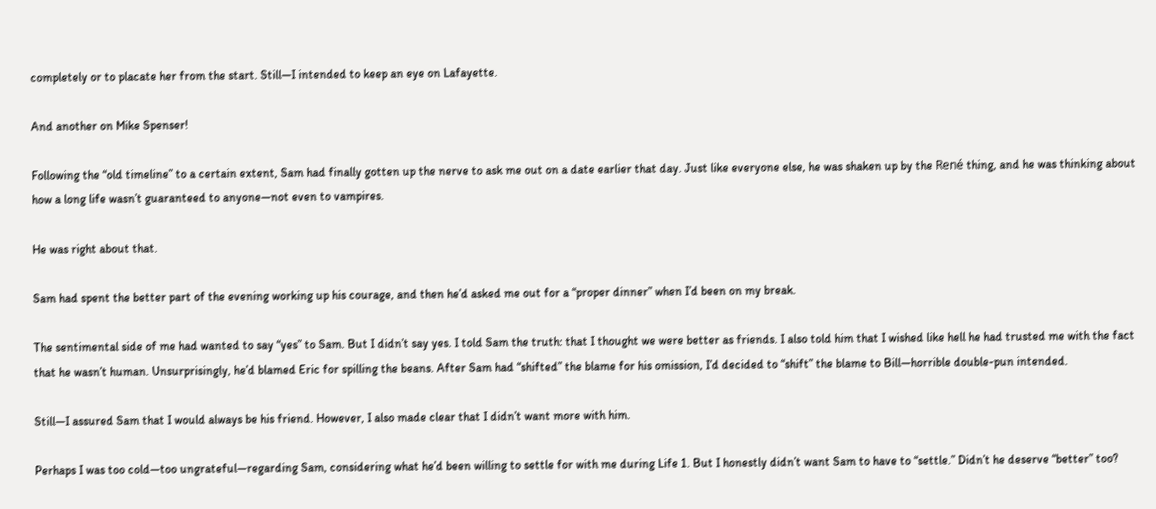completely or to placate her from the start. Still—I intended to keep an eye on Lafayette.

And another on Mike Spenser!

Following the “old timeline” to a certain extent, Sam had finally gotten up the nerve to ask me out on a date earlier that day. Just like everyone else, he was shaken up by the René thing, and he was thinking about how a long life wasn’t guaranteed to anyone—not even to vampires.

He was right about that.

Sam had spent the better part of the evening working up his courage, and then he’d asked me out for a “proper dinner” when I’d been on my break.

The sentimental side of me had wanted to say “yes” to Sam. But I didn’t say yes. I told Sam the truth: that I thought we were better as friends. I also told him that I wished like hell he had trusted me with the fact that he wasn’t human. Unsurprisingly, he’d blamed Eric for spilling the beans. After Sam had “shifted” the blame for his omission, I’d decided to “shift” the blame to Bill—horrible double-pun intended.

Still—I assured Sam that I would always be his friend. However, I also made clear that I didn’t want more with him.

Perhaps I was too cold—too ungrateful—regarding Sam, considering what he’d been willing to settle for with me during Life 1. But I honestly didn’t want Sam to have to “settle.” Didn’t he deserve “better” too?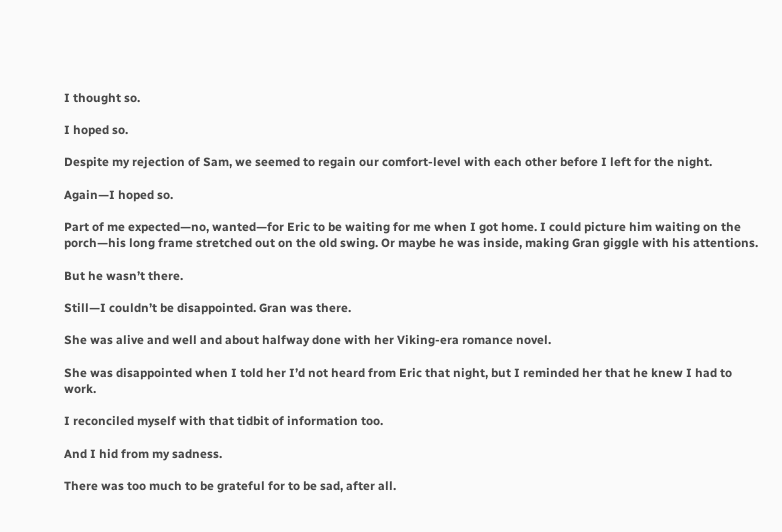I thought so.

I hoped so.

Despite my rejection of Sam, we seemed to regain our comfort-level with each other before I left for the night.

Again—I hoped so.

Part of me expected—no, wanted—for Eric to be waiting for me when I got home. I could picture him waiting on the porch—his long frame stretched out on the old swing. Or maybe he was inside, making Gran giggle with his attentions.

But he wasn’t there.

Still—I couldn’t be disappointed. Gran was there.

She was alive and well and about halfway done with her Viking-era romance novel.

She was disappointed when I told her I’d not heard from Eric that night, but I reminded her that he knew I had to work.

I reconciled myself with that tidbit of information too.

And I hid from my sadness.

There was too much to be grateful for to be sad, after all.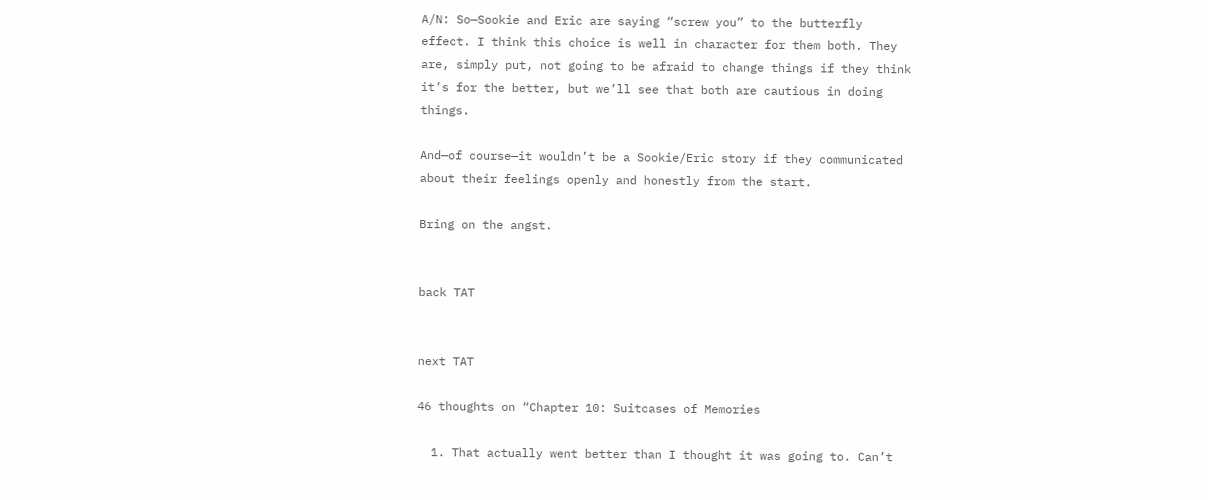A/N: So—Sookie and Eric are saying “screw you” to the butterfly effect. I think this choice is well in character for them both. They are, simply put, not going to be afraid to change things if they think it’s for the better, but we’ll see that both are cautious in doing things.

And—of course—it wouldn’t be a Sookie/Eric story if they communicated about their feelings openly and honestly from the start.

Bring on the angst.


back TAT


next TAT

46 thoughts on “Chapter 10: Suitcases of Memories

  1. That actually went better than I thought it was going to. Can’t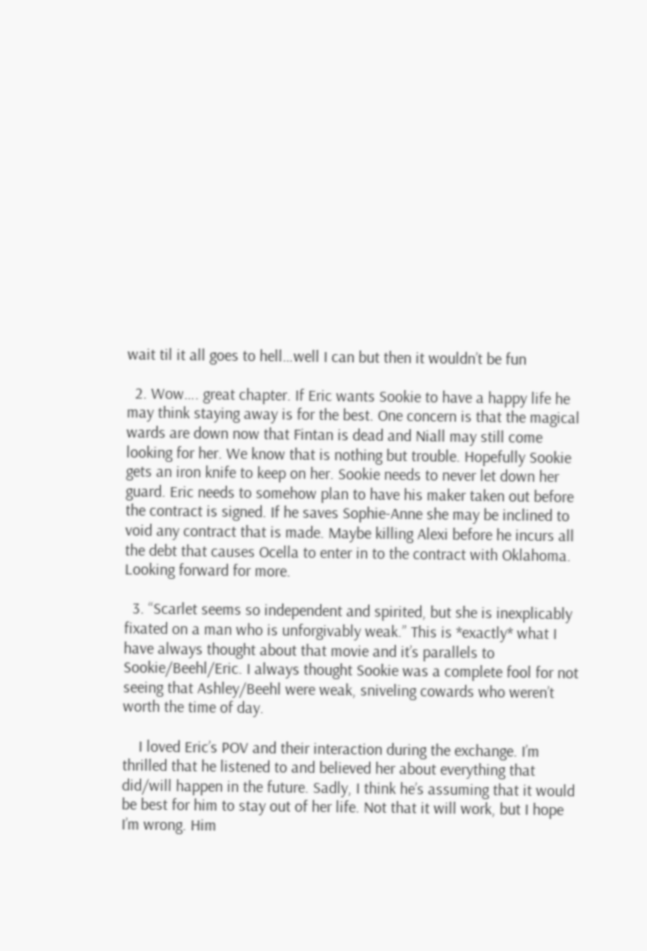wait til it all goes to hell…well I can but then it wouldn’t be fun

  2. Wow…. great chapter. If Eric wants Sookie to have a happy life he may think staying away is for the best. One concern is that the magical wards are down now that Fintan is dead and Niall may still come looking for her. We know that is nothing but trouble. Hopefully Sookie gets an iron knife to keep on her. Sookie needs to never let down her guard. Eric needs to somehow plan to have his maker taken out before the contract is signed. If he saves Sophie-Anne she may be inclined to void any contract that is made. Maybe killing Alexi before he incurs all the debt that causes Ocella to enter in to the contract with Oklahoma. Looking forward for more.

  3. “Scarlet seems so independent and spirited, but she is inexplicably fixated on a man who is unforgivably weak.” This is *exactly* what I have always thought about that movie and it’s parallels to Sookie/Beehl/Eric. I always thought Sookie was a complete fool for not seeing that Ashley/Beehl were weak, sniveling cowards who weren’t worth the time of day.

    I loved Eric’s POV and their interaction during the exchange. I’m thrilled that he listened to and believed her about everything that did/will happen in the future. Sadly, I think he’s assuming that it would be best for him to stay out of her life. Not that it will work, but I hope I’m wrong. Him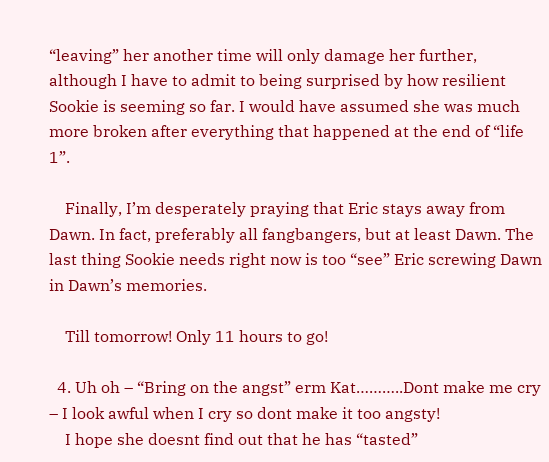“leaving” her another time will only damage her further, although I have to admit to being surprised by how resilient Sookie is seeming so far. I would have assumed she was much more broken after everything that happened at the end of “life 1”.

    Finally, I’m desperately praying that Eric stays away from Dawn. In fact, preferably all fangbangers, but at least Dawn. The last thing Sookie needs right now is too “see” Eric screwing Dawn in Dawn’s memories.

    Till tomorrow! Only 11 hours to go!

  4. Uh oh – “Bring on the angst” erm Kat………..Dont make me cry – I look awful when I cry so dont make it too angsty!
    I hope she doesnt find out that he has “tasted”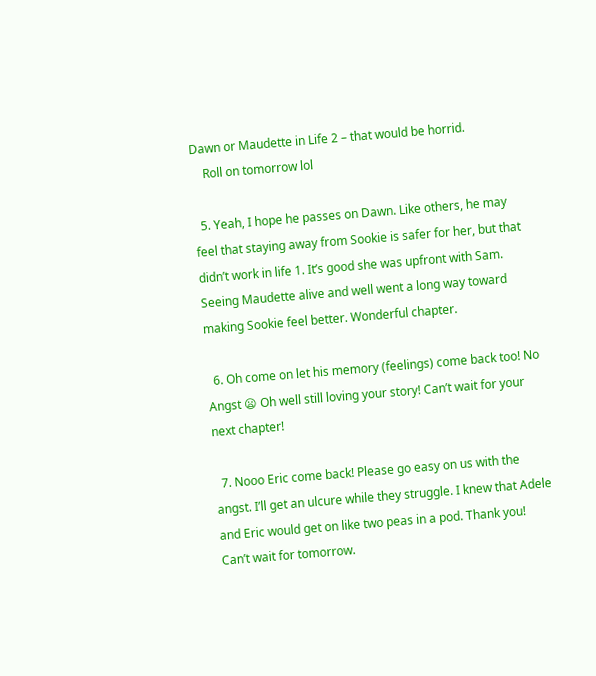Dawn or Maudette in Life 2 – that would be horrid.
    Roll on tomorrow lol

  5. Yeah, I hope he passes on Dawn. Like others, he may feel that staying away from Sookie is safer for her, but that didn’t work in life 1. It’s good she was upfront with Sam. Seeing Maudette alive and well went a long way toward making Sookie feel better. Wonderful chapter.

  6. Oh come on let his memory (feelings) come back too! No Angst 😦 Oh well still loving your story! Can’t wait for your next chapter!

  7. Nooo Eric come back! Please go easy on us with the angst. I’ll get an ulcure while they struggle. I knew that Adele and Eric would get on like two peas in a pod. Thank you! Can’t wait for tomorrow.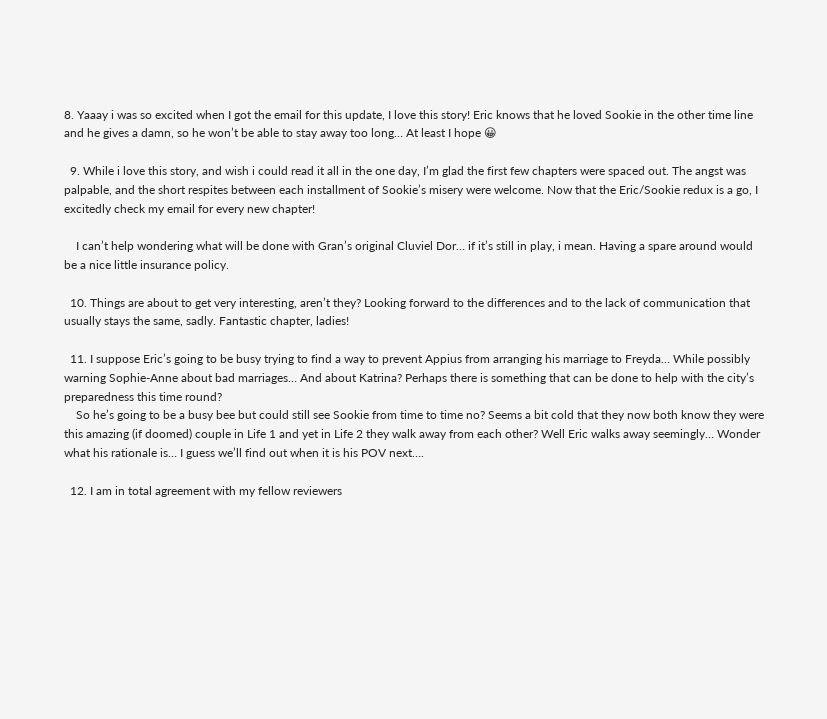8. Yaaay i was so excited when I got the email for this update, I love this story! Eric knows that he loved Sookie in the other time line and he gives a damn, so he won’t be able to stay away too long… At least I hope 😀

  9. While i love this story, and wish i could read it all in the one day, I’m glad the first few chapters were spaced out. The angst was palpable, and the short respites between each installment of Sookie’s misery were welcome. Now that the Eric/Sookie redux is a go, I excitedly check my email for every new chapter!

    I can’t help wondering what will be done with Gran’s original Cluviel Dor… if it’s still in play, i mean. Having a spare around would be a nice little insurance policy.

  10. Things are about to get very interesting, aren’t they? Looking forward to the differences and to the lack of communication that usually stays the same, sadly. Fantastic chapter, ladies!

  11. I suppose Eric’s going to be busy trying to find a way to prevent Appius from arranging his marriage to Freyda… While possibly warning Sophie-Anne about bad marriages… And about Katrina? Perhaps there is something that can be done to help with the city’s preparedness this time round?
    So he’s going to be a busy bee but could still see Sookie from time to time no? Seems a bit cold that they now both know they were this amazing (if doomed) couple in Life 1 and yet in Life 2 they walk away from each other? Well Eric walks away seemingly… Wonder what his rationale is… I guess we’ll find out when it is his POV next….

  12. I am in total agreement with my fellow reviewers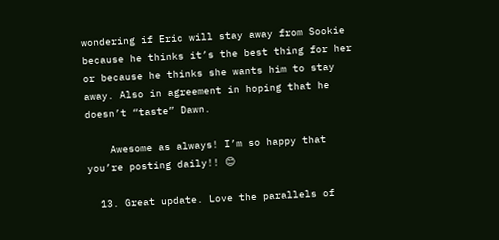wondering if Eric will stay away from Sookie because he thinks it’s the best thing for her or because he thinks she wants him to stay away. Also in agreement in hoping that he doesn’t “taste” Dawn.

    Awesome as always! I’m so happy that you’re posting daily!! 😊

  13. Great update. Love the parallels of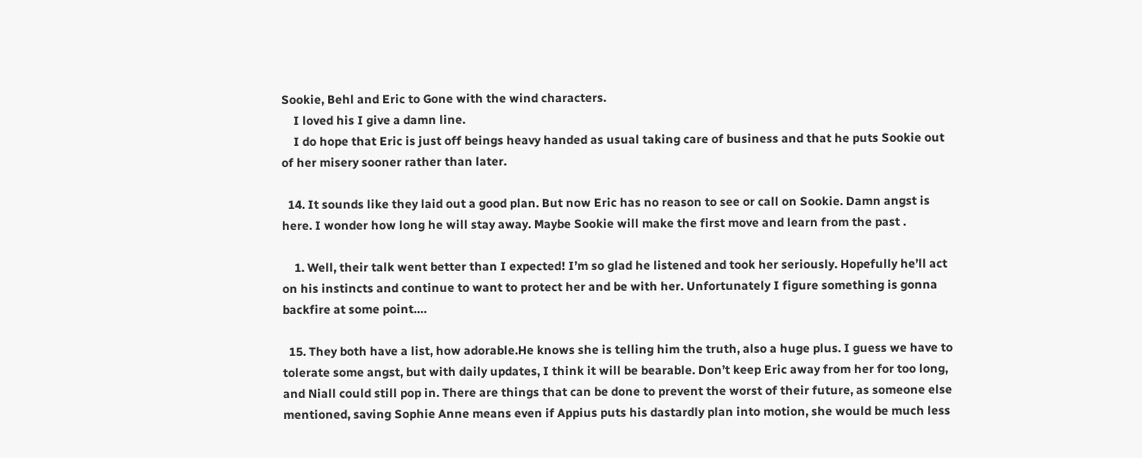Sookie, Behl and Eric to Gone with the wind characters.
    I loved his I give a damn line.
    I do hope that Eric is just off beings heavy handed as usual taking care of business and that he puts Sookie out of her misery sooner rather than later.

  14. It sounds like they laid out a good plan. But now Eric has no reason to see or call on Sookie. Damn angst is here. I wonder how long he will stay away. Maybe Sookie will make the first move and learn from the past .

    1. Well, their talk went better than I expected! I’m so glad he listened and took her seriously. Hopefully he’ll act on his instincts and continue to want to protect her and be with her. Unfortunately I figure something is gonna backfire at some point….

  15. They both have a list, how adorable.He knows she is telling him the truth, also a huge plus. I guess we have to tolerate some angst, but with daily updates, I think it will be bearable. Don’t keep Eric away from her for too long, and Niall could still pop in. There are things that can be done to prevent the worst of their future, as someone else mentioned, saving Sophie Anne means even if Appius puts his dastardly plan into motion, she would be much less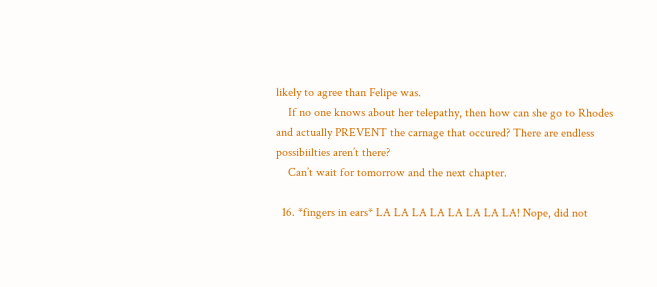likely to agree than Felipe was.
    If no one knows about her telepathy, then how can she go to Rhodes and actually PREVENT the carnage that occured? There are endless possibiilties aren’t there?
    Can’t wait for tomorrow and the next chapter.

  16. *fingers in ears* LA LA LA LA LA LA LA LA! Nope, did not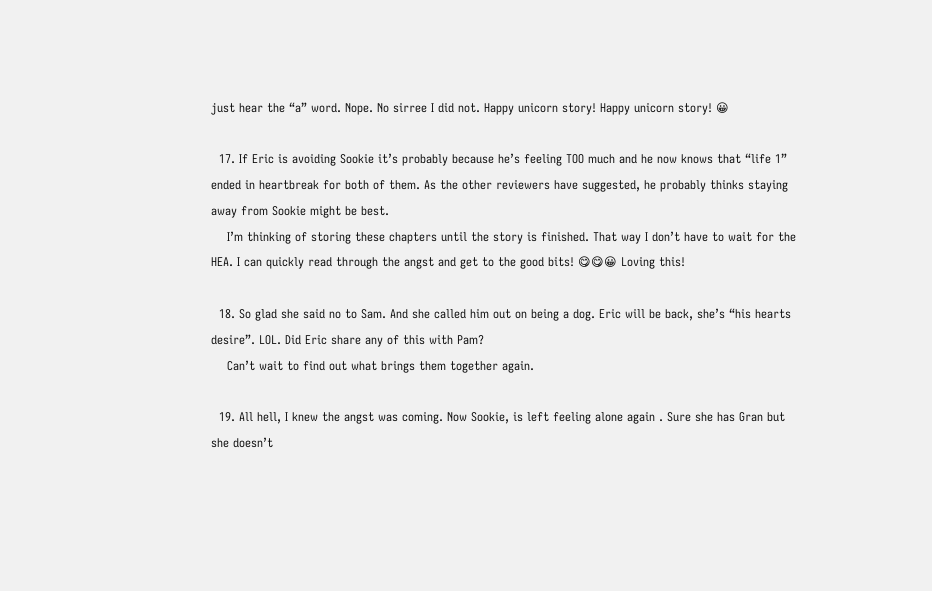just hear the “a” word. Nope. No sirree I did not. Happy unicorn story! Happy unicorn story! 😀

  17. If Eric is avoiding Sookie it’s probably because he’s feeling TOO much and he now knows that “life 1” ended in heartbreak for both of them. As the other reviewers have suggested, he probably thinks staying away from Sookie might be best.
    I’m thinking of storing these chapters until the story is finished. That way I don’t have to wait for the HEA. I can quickly read through the angst and get to the good bits! 😋😋😀 Loving this!

  18. So glad she said no to Sam. And she called him out on being a dog. Eric will be back, she’s “his hearts desire”. LOL. Did Eric share any of this with Pam?
    Can’t wait to find out what brings them together again.

  19. All hell, I knew the angst was coming. Now Sookie, is left feeling alone again . Sure she has Gran but she doesn’t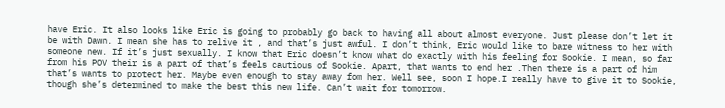have Eric. It also looks like Eric is going to probably go back to having all about almost everyone. Just please don’t let it be with Dawn. I mean she has to relive it , and that’s just awful. I don’t think, Eric would like to bare witness to her with someone new. If it’s just sexually. I know that Eric doesn’t know what do exactly with his feeling for Sookie. I mean, so far from his POV their is a part of that’s feels cautious of Sookie. Apart, that wants to end her .Then there is a part of him that’s wants to protect her. Maybe even enough to stay away fom her. Well see, soon I hope.I really have to give it to Sookie, though she’s determined to make the best this new life. Can’t wait for tomorrow.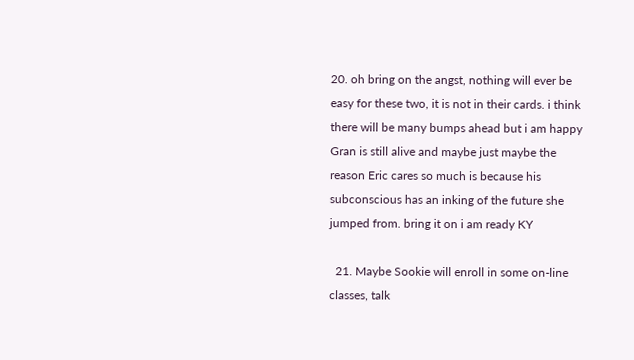20. oh bring on the angst, nothing will ever be easy for these two, it is not in their cards. i think there will be many bumps ahead but i am happy Gran is still alive and maybe just maybe the reason Eric cares so much is because his subconscious has an inking of the future she jumped from. bring it on i am ready KY

  21. Maybe Sookie will enroll in some on-line classes, talk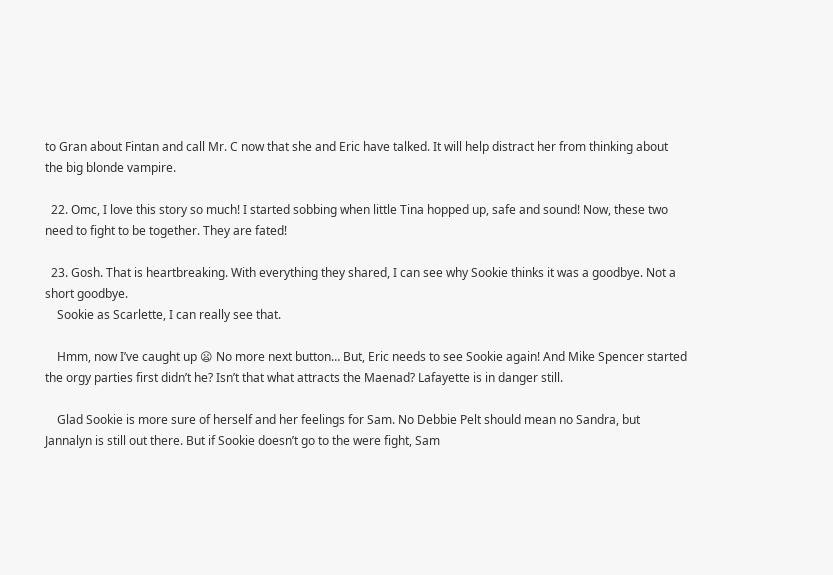to Gran about Fintan and call Mr. C now that she and Eric have talked. It will help distract her from thinking about the big blonde vampire.

  22. Omc, I love this story so much! I started sobbing when little Tina hopped up, safe and sound! Now, these two need to fight to be together. They are fated!

  23. Gosh. That is heartbreaking. With everything they shared, I can see why Sookie thinks it was a goodbye. Not a short goodbye.
    Sookie as Scarlette, I can really see that.

    Hmm, now I’ve caught up 😦 No more next button… But, Eric needs to see Sookie again! And Mike Spencer started the orgy parties first didn’t he? Isn’t that what attracts the Maenad? Lafayette is in danger still.

    Glad Sookie is more sure of herself and her feelings for Sam. No Debbie Pelt should mean no Sandra, but Jannalyn is still out there. But if Sookie doesn’t go to the were fight, Sam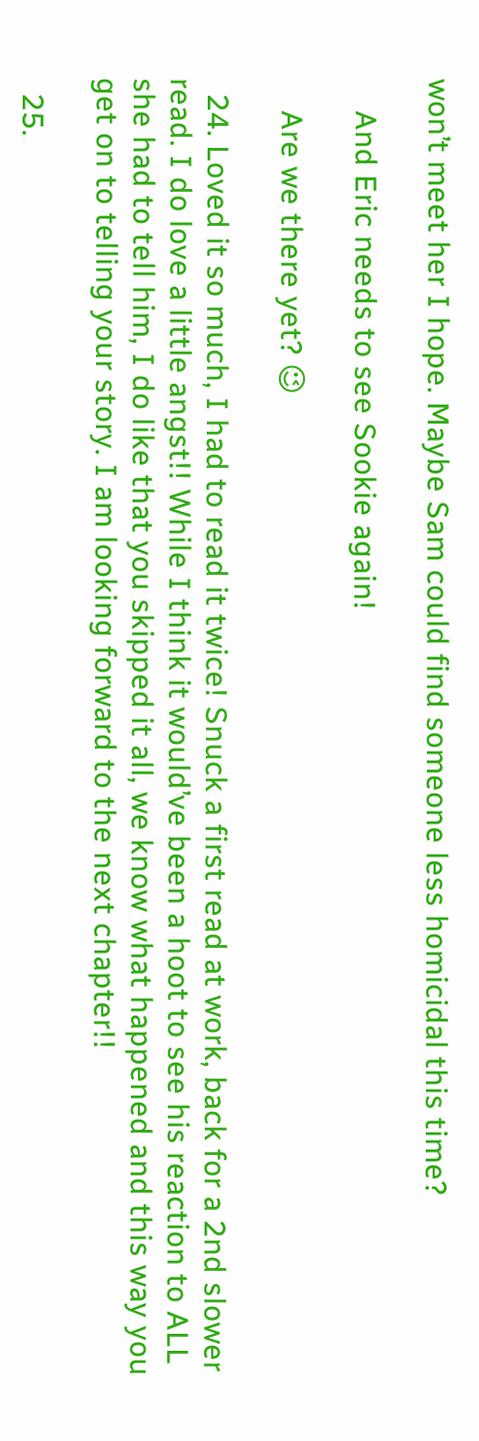won’t meet her I hope. Maybe Sam could find someone less homicidal this time?

    And Eric needs to see Sookie again!

    Are we there yet? 😉

  24. Loved it so much, I had to read it twice! Snuck a first read at work, back for a 2nd slower read. I do love a little angst!! While I think it would’ve been a hoot to see his reaction to ALL she had to tell him, I do like that you skipped it all, we know what happened and this way you get on to telling your story. I am looking forward to the next chapter!!

  25.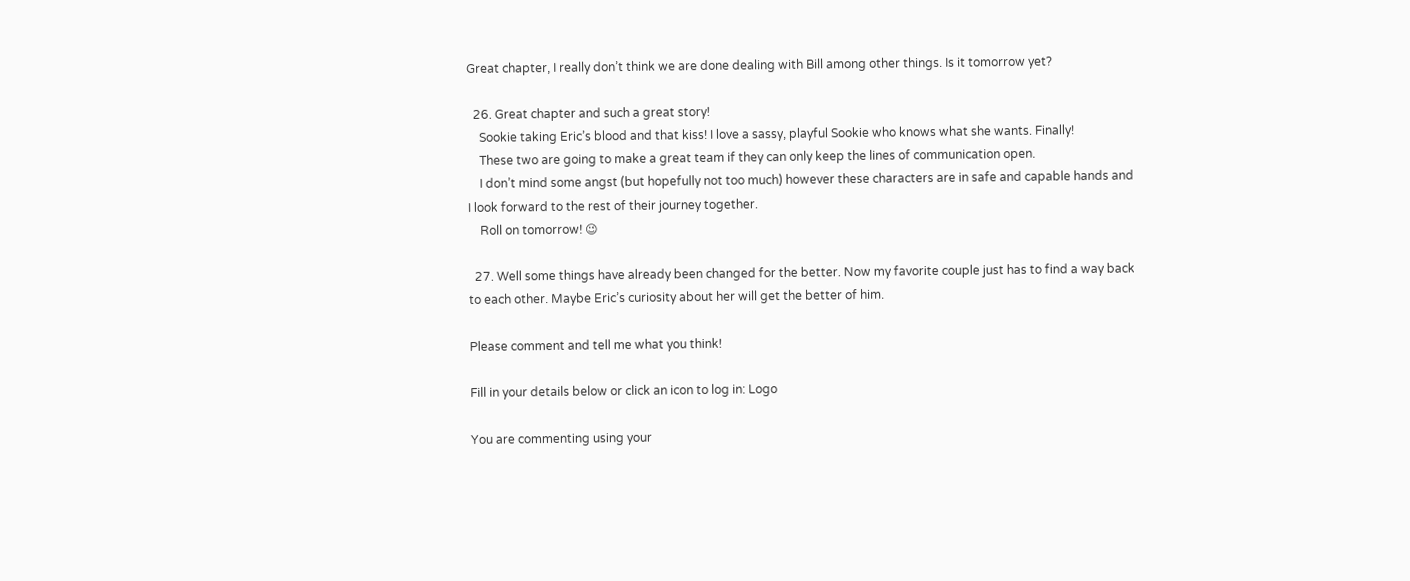Great chapter, I really don’t think we are done dealing with Bill among other things. Is it tomorrow yet?

  26. Great chapter and such a great story!
    Sookie taking Eric’s blood and that kiss! I love a sassy, playful Sookie who knows what she wants. Finally!
    These two are going to make a great team if they can only keep the lines of communication open.
    I don’t mind some angst (but hopefully not too much) however these characters are in safe and capable hands and I look forward to the rest of their journey together.
    Roll on tomorrow! 😉

  27. Well some things have already been changed for the better. Now my favorite couple just has to find a way back to each other. Maybe Eric’s curiosity about her will get the better of him.

Please comment and tell me what you think!

Fill in your details below or click an icon to log in: Logo

You are commenting using your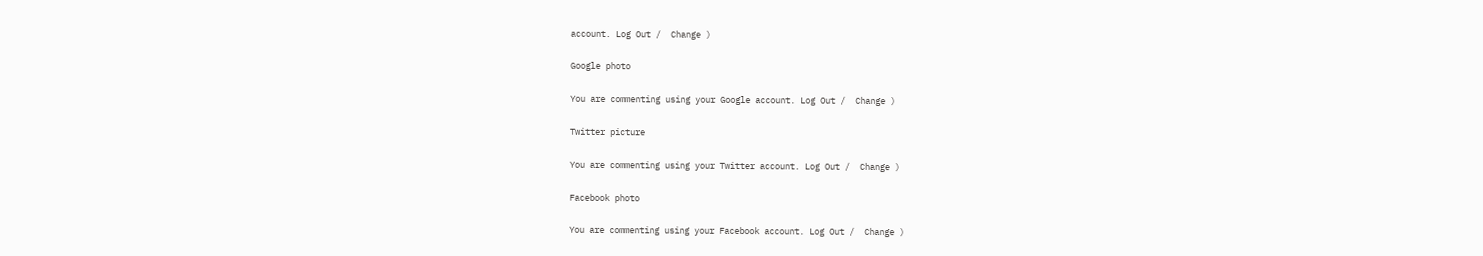account. Log Out /  Change )

Google photo

You are commenting using your Google account. Log Out /  Change )

Twitter picture

You are commenting using your Twitter account. Log Out /  Change )

Facebook photo

You are commenting using your Facebook account. Log Out /  Change )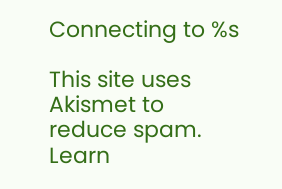Connecting to %s

This site uses Akismet to reduce spam. Learn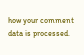how your comment data is processed.